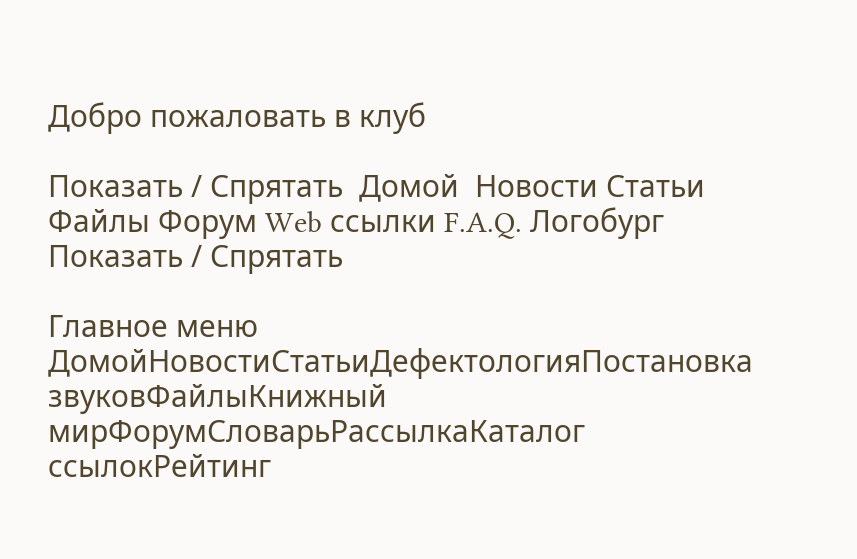Добро пожаловать в клуб

Показать / Спрятать  Домой  Новости Статьи Файлы Форум Web ссылки F.A.Q. Логобург    Показать / Спрятать

Главное меню
ДомойНовостиСтатьиДефектологияПостановка звуковФайлыКнижный мирФорумСловарьРассылкаКаталог ссылокРейтинг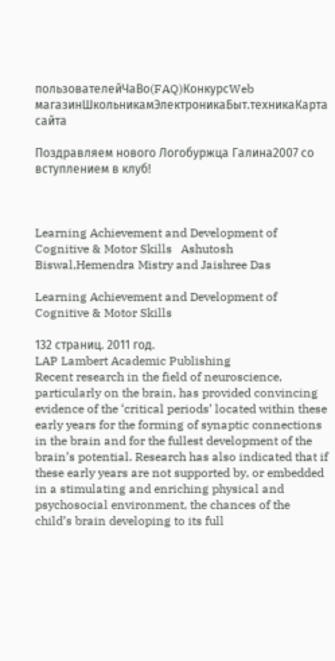пользователейЧаВо(FAQ)КонкурсWeb магазинШкольникамЭлектроникаБыт.техникаКарта сайта

Поздравляем нового Логобуржца Галина2007 со вступлением в клуб!



Learning Achievement and Development of Cognitive & Motor Skills   Ashutosh Biswal,Hemendra Mistry and Jaishree Das

Learning Achievement and Development of Cognitive & Motor Skills

132 страниц. 2011 год.
LAP Lambert Academic Publishing
Recent research in the field of neuroscience, particularly on the brain, has provided convincing evidence of the ‘critical periods’ located within these early years for the forming of synaptic connections in the brain and for the fullest development of the brain’s potential. Research has also indicated that if these early years are not supported by, or embedded in a stimulating and enriching physical and psychosocial environment, the chances of the child’s brain developing to its full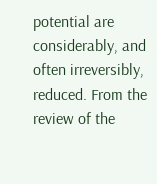potential are considerably, and often irreversibly, reduced. From the review of the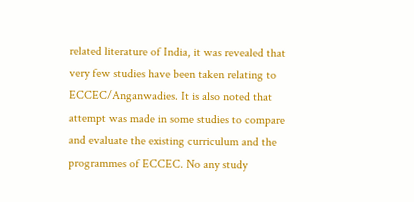related literature of India, it was revealed that very few studies have been taken relating to ECCEC/Anganwadies. It is also noted that attempt was made in some studies to compare and evaluate the existing curriculum and the programmes of ECCEC. No any study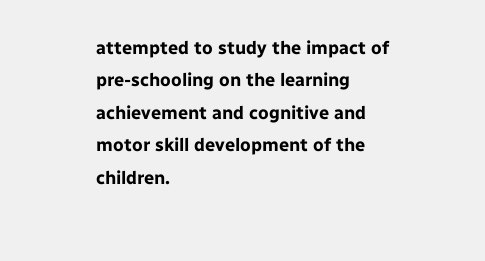attempted to study the impact of pre-schooling on the learning achievement and cognitive and motor skill development of the children.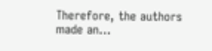Therefore, the authors made an...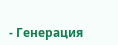- Генерация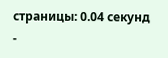страницы: 0.04 секунд -